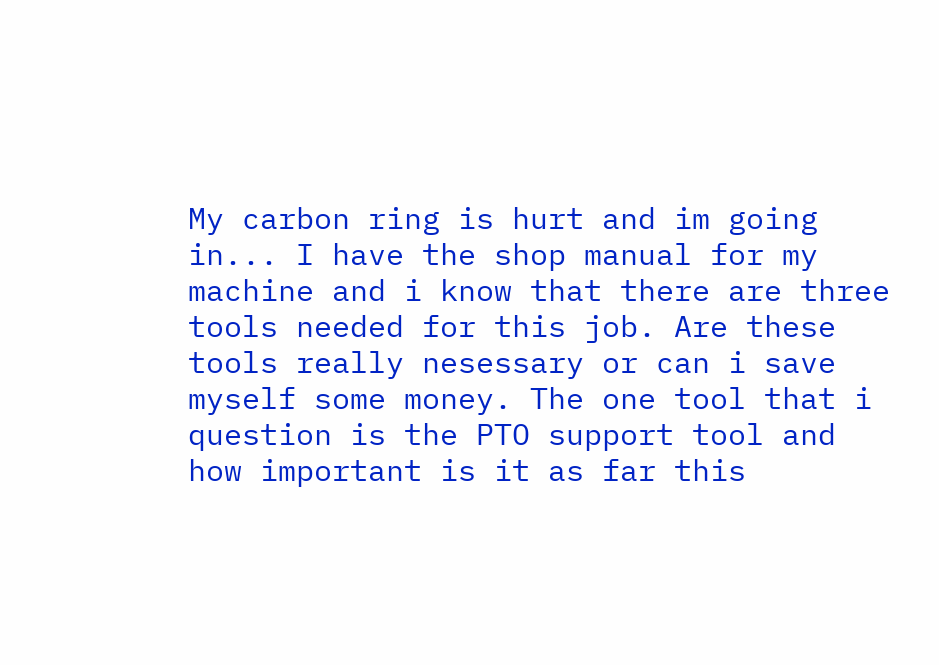My carbon ring is hurt and im going in... I have the shop manual for my machine and i know that there are three tools needed for this job. Are these tools really nesessary or can i save myself some money. The one tool that i question is the PTO support tool and how important is it as far this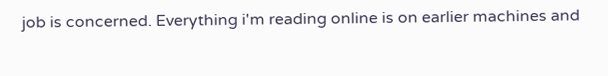job is concerned. Everything i'm reading online is on earlier machines and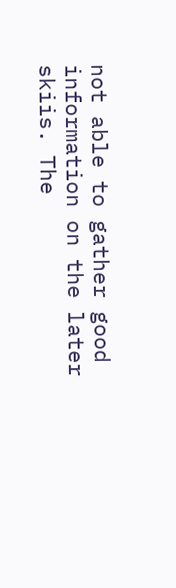not able to gather good information on the later skiis. The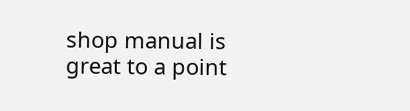shop manual is great to a point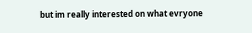but im really interested on what evryone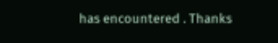has encountered . Thanks